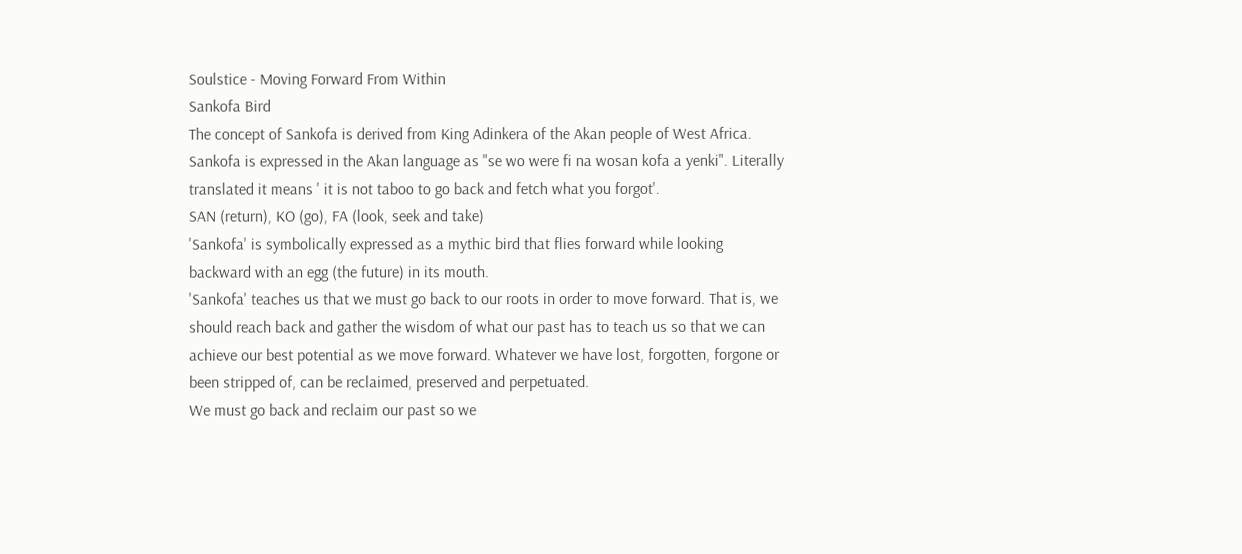Soulstice - Moving Forward From Within
Sankofa Bird
The concept of Sankofa is derived from King Adinkera of the Akan people of West Africa. Sankofa is expressed in the Akan language as "se wo were fi na wosan kofa a yenki". Literally translated it means ' it is not taboo to go back and fetch what you forgot'.
SAN (return), KO (go), FA (look, seek and take)
'Sankofa' is symbolically expressed as a mythic bird that flies forward while looking backward with an egg (the future) in its mouth.
'Sankofa' teaches us that we must go back to our roots in order to move forward. That is, we should reach back and gather the wisdom of what our past has to teach us so that we can achieve our best potential as we move forward. Whatever we have lost, forgotten, forgone or been stripped of, can be reclaimed, preserved and perpetuated.
We must go back and reclaim our past so we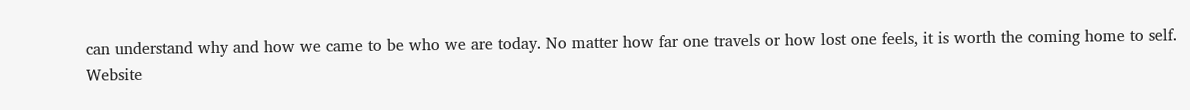can understand why and how we came to be who we are today. No matter how far one travels or how lost one feels, it is worth the coming home to self.
Website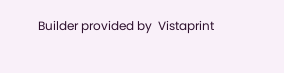Builder provided by  Vistaprint